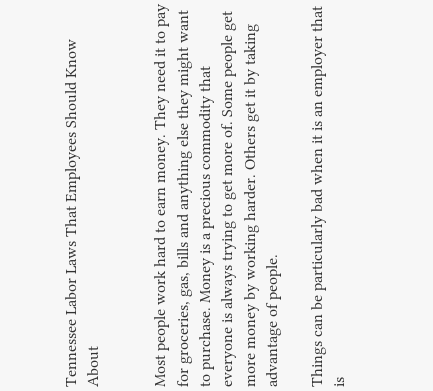Tennessee Labor Laws That Employees Should Know About


Most people work hard to earn money. They need it to pay for groceries, gas, bills and anything else they might want to purchase. Money is a precious commodity that everyone is always trying to get more of. Some people get more money by working harder. Others get it by taking advantage of people.

Things can be particularly bad when it is an employer that is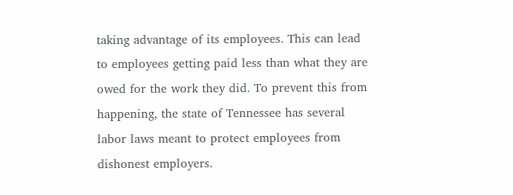taking advantage of its employees. This can lead to employees getting paid less than what they are owed for the work they did. To prevent this from happening, the state of Tennessee has several labor laws meant to protect employees from dishonest employers.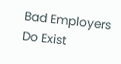Bad Employers Do Exist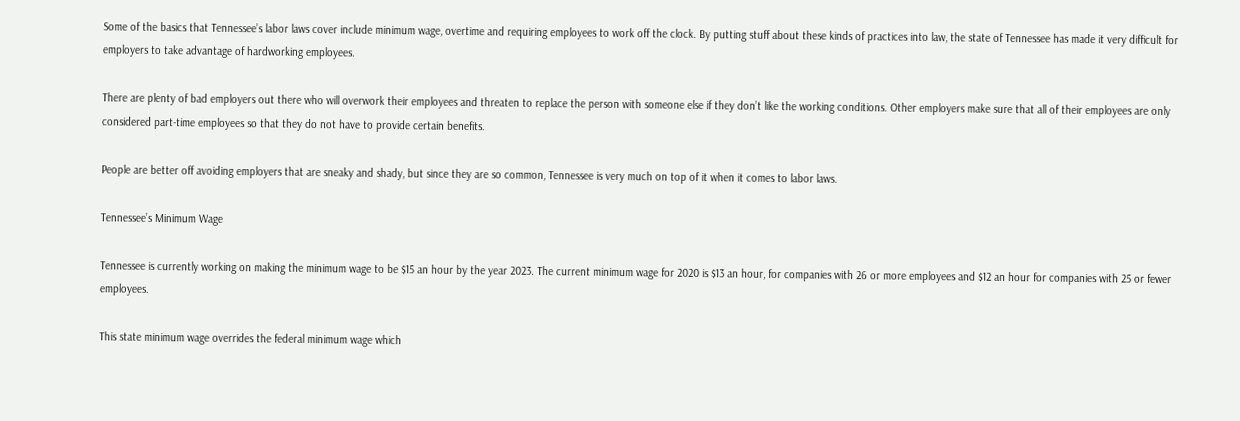Some of the basics that Tennessee’s labor laws cover include minimum wage, overtime and requiring employees to work off the clock. By putting stuff about these kinds of practices into law, the state of Tennessee has made it very difficult for employers to take advantage of hardworking employees.

There are plenty of bad employers out there who will overwork their employees and threaten to replace the person with someone else if they don’t like the working conditions. Other employers make sure that all of their employees are only considered part-time employees so that they do not have to provide certain benefits.

People are better off avoiding employers that are sneaky and shady, but since they are so common, Tennessee is very much on top of it when it comes to labor laws.

Tennessee’s Minimum Wage

Tennessee is currently working on making the minimum wage to be $15 an hour by the year 2023. The current minimum wage for 2020 is $13 an hour, for companies with 26 or more employees and $12 an hour for companies with 25 or fewer employees.

This state minimum wage overrides the federal minimum wage which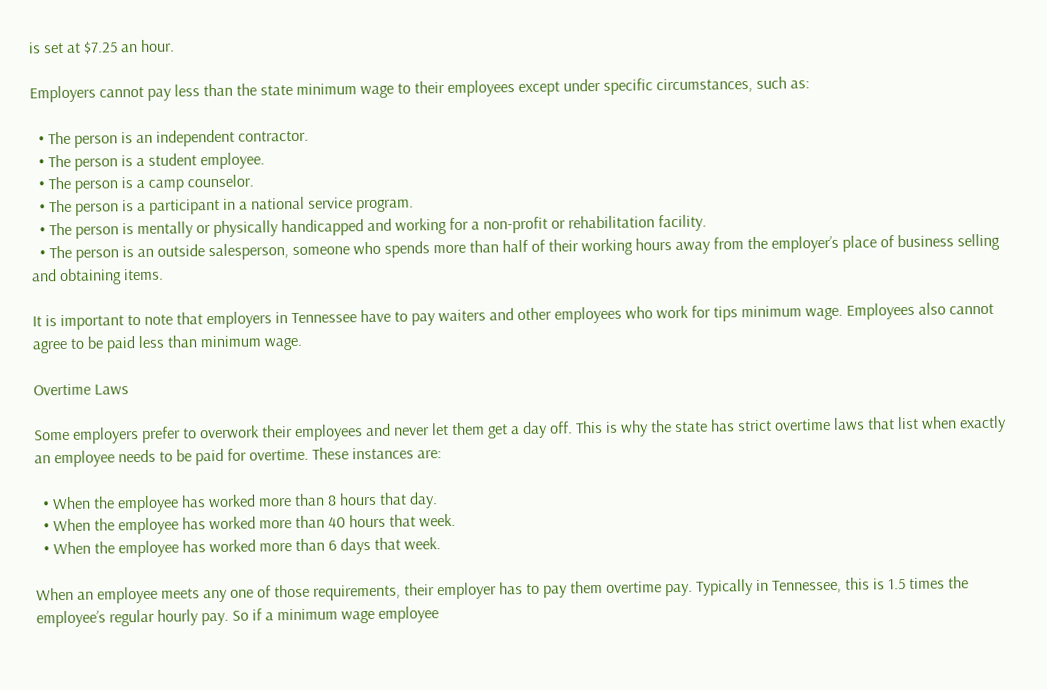is set at $7.25 an hour.

Employers cannot pay less than the state minimum wage to their employees except under specific circumstances, such as:

  • The person is an independent contractor.
  • The person is a student employee.
  • The person is a camp counselor.
  • The person is a participant in a national service program.
  • The person is mentally or physically handicapped and working for a non-profit or rehabilitation facility.
  • The person is an outside salesperson, someone who spends more than half of their working hours away from the employer’s place of business selling and obtaining items.

It is important to note that employers in Tennessee have to pay waiters and other employees who work for tips minimum wage. Employees also cannot agree to be paid less than minimum wage.

Overtime Laws

Some employers prefer to overwork their employees and never let them get a day off. This is why the state has strict overtime laws that list when exactly an employee needs to be paid for overtime. These instances are:

  • When the employee has worked more than 8 hours that day.
  • When the employee has worked more than 40 hours that week.
  • When the employee has worked more than 6 days that week.

When an employee meets any one of those requirements, their employer has to pay them overtime pay. Typically in Tennessee, this is 1.5 times the employee’s regular hourly pay. So if a minimum wage employee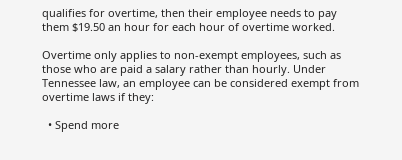qualifies for overtime, then their employee needs to pay them $19.50 an hour for each hour of overtime worked.

Overtime only applies to non-exempt employees, such as those who are paid a salary rather than hourly. Under Tennessee law, an employee can be considered exempt from overtime laws if they:

  • Spend more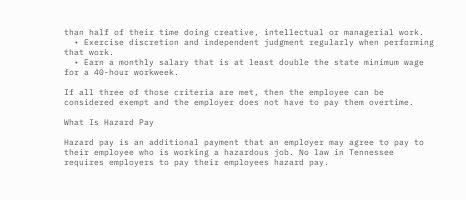than half of their time doing creative, intellectual or managerial work.
  • Exercise discretion and independent judgment regularly when performing that work.
  • Earn a monthly salary that is at least double the state minimum wage for a 40-hour workweek.

If all three of those criteria are met, then the employee can be considered exempt and the employer does not have to pay them overtime.

What Is Hazard Pay

Hazard pay is an additional payment that an employer may agree to pay to their employee who is working a hazardous job. No law in Tennessee requires employers to pay their employees hazard pay.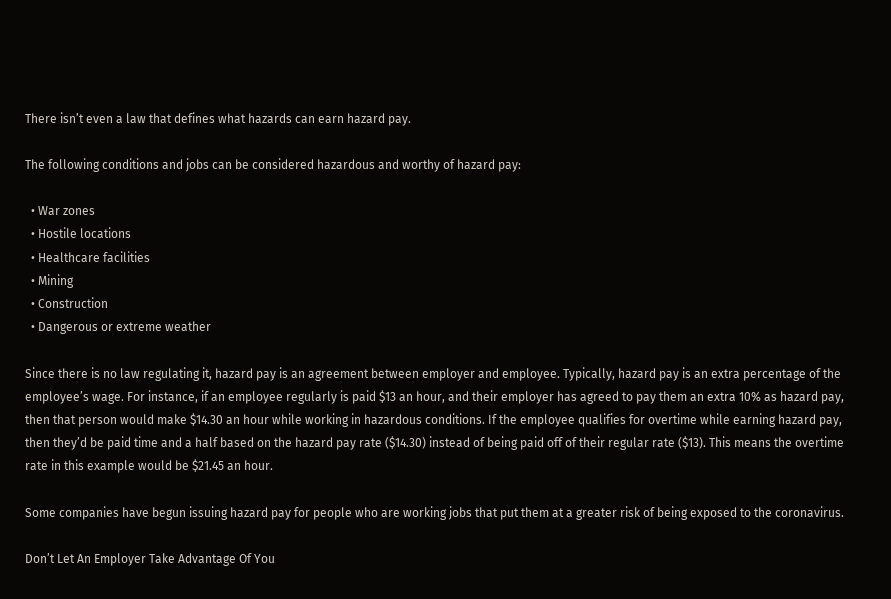There isn’t even a law that defines what hazards can earn hazard pay.

The following conditions and jobs can be considered hazardous and worthy of hazard pay:

  • War zones
  • Hostile locations
  • Healthcare facilities
  • Mining
  • Construction
  • Dangerous or extreme weather

Since there is no law regulating it, hazard pay is an agreement between employer and employee. Typically, hazard pay is an extra percentage of the employee’s wage. For instance, if an employee regularly is paid $13 an hour, and their employer has agreed to pay them an extra 10% as hazard pay, then that person would make $14.30 an hour while working in hazardous conditions. If the employee qualifies for overtime while earning hazard pay, then they’d be paid time and a half based on the hazard pay rate ($14.30) instead of being paid off of their regular rate ($13). This means the overtime rate in this example would be $21.45 an hour.

Some companies have begun issuing hazard pay for people who are working jobs that put them at a greater risk of being exposed to the coronavirus.

Don’t Let An Employer Take Advantage Of You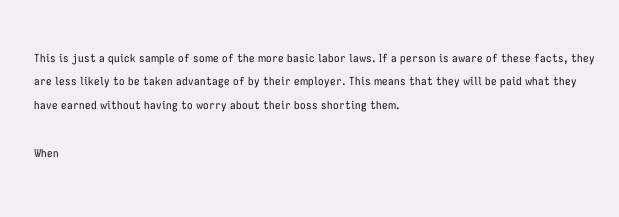This is just a quick sample of some of the more basic labor laws. If a person is aware of these facts, they are less likely to be taken advantage of by their employer. This means that they will be paid what they have earned without having to worry about their boss shorting them.

When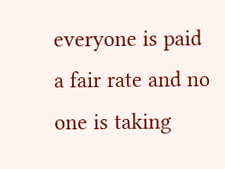everyone is paid a fair rate and no one is taking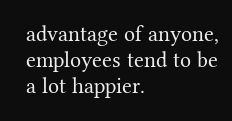advantage of anyone, employees tend to be a lot happier.